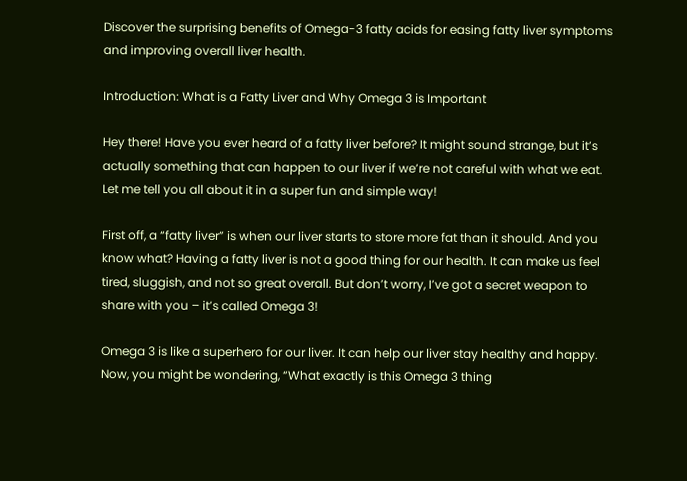Discover the surprising benefits of Omega-3 fatty acids for easing fatty liver symptoms and improving overall liver health.

Introduction: What is a Fatty Liver and Why Omega 3 is Important

Hey there! Have you ever heard of a fatty liver before? It might sound strange, but it’s actually something that can happen to our liver if we’re not careful with what we eat. Let me tell you all about it in a super fun and simple way!

First off, a “fatty liver” is when our liver starts to store more fat than it should. And you know what? Having a fatty liver is not a good thing for our health. It can make us feel tired, sluggish, and not so great overall. But don’t worry, I’ve got a secret weapon to share with you – it’s called Omega 3!

Omega 3 is like a superhero for our liver. It can help our liver stay healthy and happy. Now, you might be wondering, “What exactly is this Omega 3 thing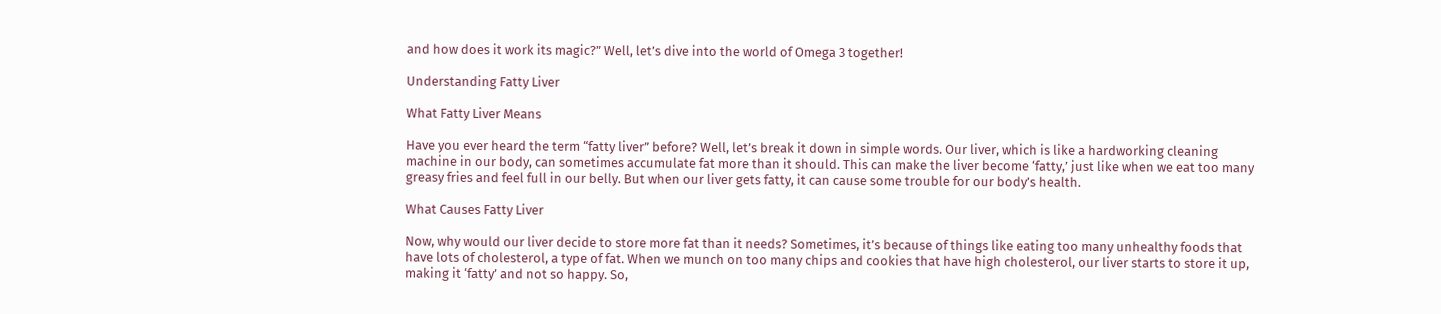and how does it work its magic?” Well, let’s dive into the world of Omega 3 together!

Understanding Fatty Liver

What Fatty Liver Means

Have you ever heard the term “fatty liver” before? Well, let’s break it down in simple words. Our liver, which is like a hardworking cleaning machine in our body, can sometimes accumulate fat more than it should. This can make the liver become ‘fatty,’ just like when we eat too many greasy fries and feel full in our belly. But when our liver gets fatty, it can cause some trouble for our body’s health.

What Causes Fatty Liver

Now, why would our liver decide to store more fat than it needs? Sometimes, it’s because of things like eating too many unhealthy foods that have lots of cholesterol, a type of fat. When we munch on too many chips and cookies that have high cholesterol, our liver starts to store it up, making it ‘fatty’ and not so happy. So,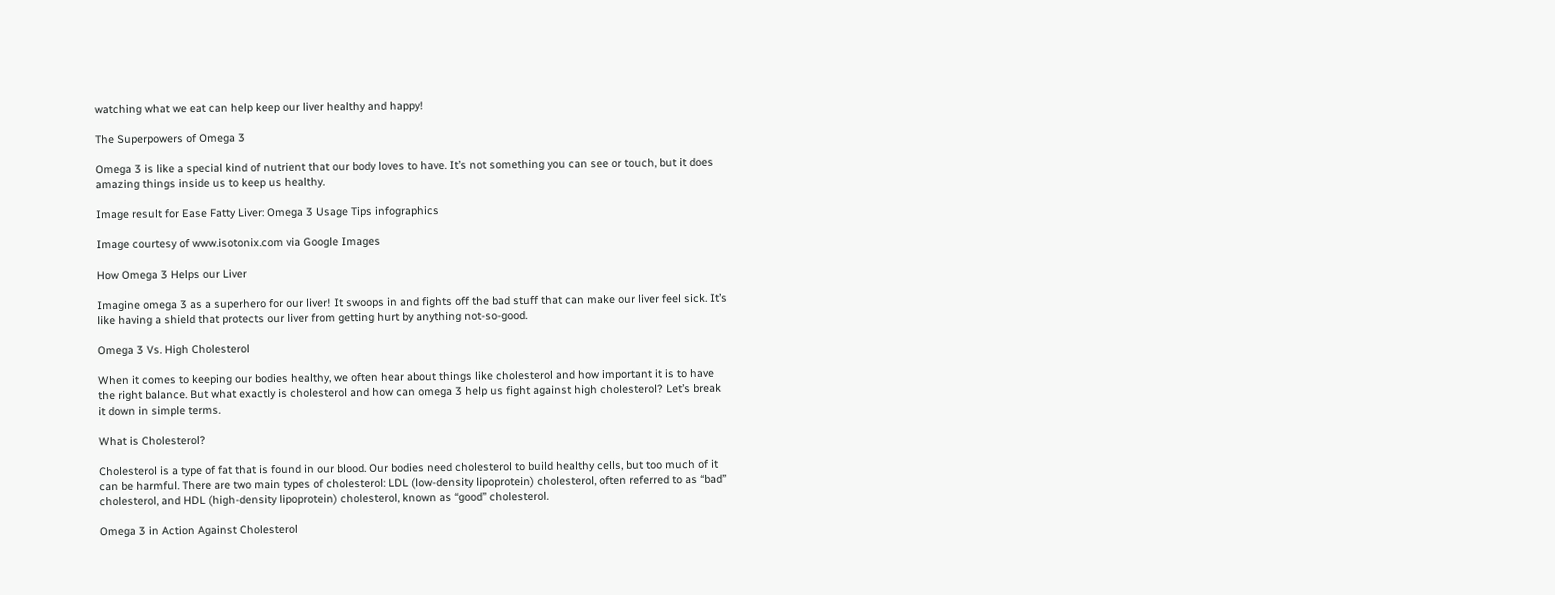watching what we eat can help keep our liver healthy and happy!

The Superpowers of Omega 3

Omega 3 is like a special kind of nutrient that our body loves to have. It’s not something you can see or touch, but it does amazing things inside us to keep us healthy.

Image result for Ease Fatty Liver: Omega 3 Usage Tips infographics

Image courtesy of www.isotonix.com via Google Images

How Omega 3 Helps our Liver

Imagine omega 3 as a superhero for our liver! It swoops in and fights off the bad stuff that can make our liver feel sick. It’s like having a shield that protects our liver from getting hurt by anything not-so-good.

Omega 3 Vs. High Cholesterol

When it comes to keeping our bodies healthy, we often hear about things like cholesterol and how important it is to have the right balance. But what exactly is cholesterol and how can omega 3 help us fight against high cholesterol? Let’s break it down in simple terms.

What is Cholesterol?

Cholesterol is a type of fat that is found in our blood. Our bodies need cholesterol to build healthy cells, but too much of it can be harmful. There are two main types of cholesterol: LDL (low-density lipoprotein) cholesterol, often referred to as “bad” cholesterol, and HDL (high-density lipoprotein) cholesterol, known as “good” cholesterol.

Omega 3 in Action Against Cholesterol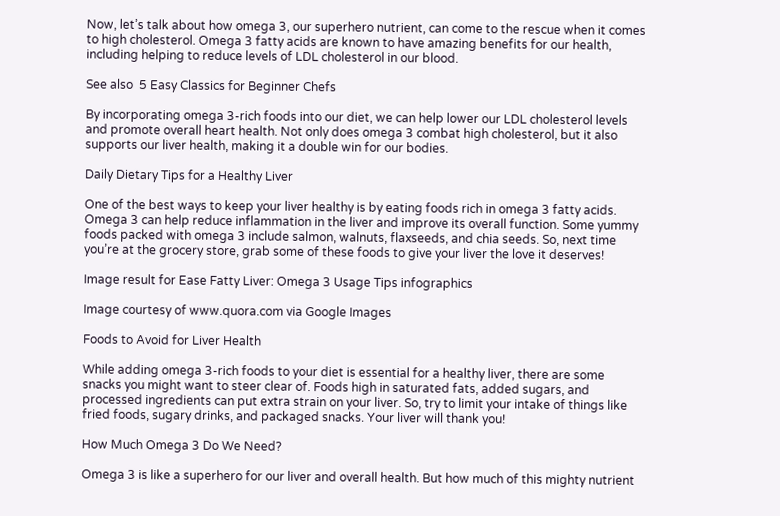Now, let’s talk about how omega 3, our superhero nutrient, can come to the rescue when it comes to high cholesterol. Omega 3 fatty acids are known to have amazing benefits for our health, including helping to reduce levels of LDL cholesterol in our blood.

See also  5 Easy Classics for Beginner Chefs

By incorporating omega 3-rich foods into our diet, we can help lower our LDL cholesterol levels and promote overall heart health. Not only does omega 3 combat high cholesterol, but it also supports our liver health, making it a double win for our bodies.

Daily Dietary Tips for a Healthy Liver

One of the best ways to keep your liver healthy is by eating foods rich in omega 3 fatty acids. Omega 3 can help reduce inflammation in the liver and improve its overall function. Some yummy foods packed with omega 3 include salmon, walnuts, flaxseeds, and chia seeds. So, next time you’re at the grocery store, grab some of these foods to give your liver the love it deserves!

Image result for Ease Fatty Liver: Omega 3 Usage Tips infographics

Image courtesy of www.quora.com via Google Images

Foods to Avoid for Liver Health

While adding omega 3-rich foods to your diet is essential for a healthy liver, there are some snacks you might want to steer clear of. Foods high in saturated fats, added sugars, and processed ingredients can put extra strain on your liver. So, try to limit your intake of things like fried foods, sugary drinks, and packaged snacks. Your liver will thank you!

How Much Omega 3 Do We Need?

Omega 3 is like a superhero for our liver and overall health. But how much of this mighty nutrient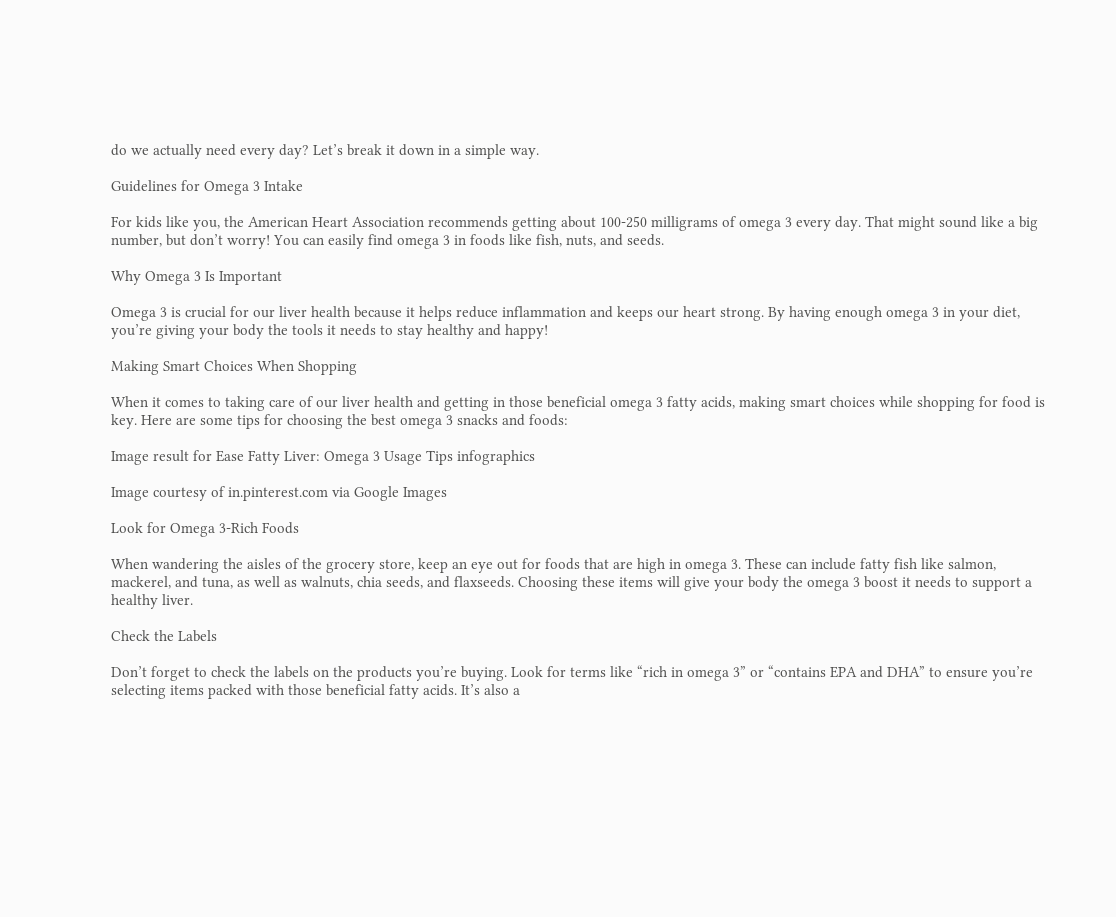do we actually need every day? Let’s break it down in a simple way.

Guidelines for Omega 3 Intake

For kids like you, the American Heart Association recommends getting about 100-250 milligrams of omega 3 every day. That might sound like a big number, but don’t worry! You can easily find omega 3 in foods like fish, nuts, and seeds.

Why Omega 3 Is Important

Omega 3 is crucial for our liver health because it helps reduce inflammation and keeps our heart strong. By having enough omega 3 in your diet, you’re giving your body the tools it needs to stay healthy and happy!

Making Smart Choices When Shopping

When it comes to taking care of our liver health and getting in those beneficial omega 3 fatty acids, making smart choices while shopping for food is key. Here are some tips for choosing the best omega 3 snacks and foods:

Image result for Ease Fatty Liver: Omega 3 Usage Tips infographics

Image courtesy of in.pinterest.com via Google Images

Look for Omega 3-Rich Foods

When wandering the aisles of the grocery store, keep an eye out for foods that are high in omega 3. These can include fatty fish like salmon, mackerel, and tuna, as well as walnuts, chia seeds, and flaxseeds. Choosing these items will give your body the omega 3 boost it needs to support a healthy liver.

Check the Labels

Don’t forget to check the labels on the products you’re buying. Look for terms like “rich in omega 3” or “contains EPA and DHA” to ensure you’re selecting items packed with those beneficial fatty acids. It’s also a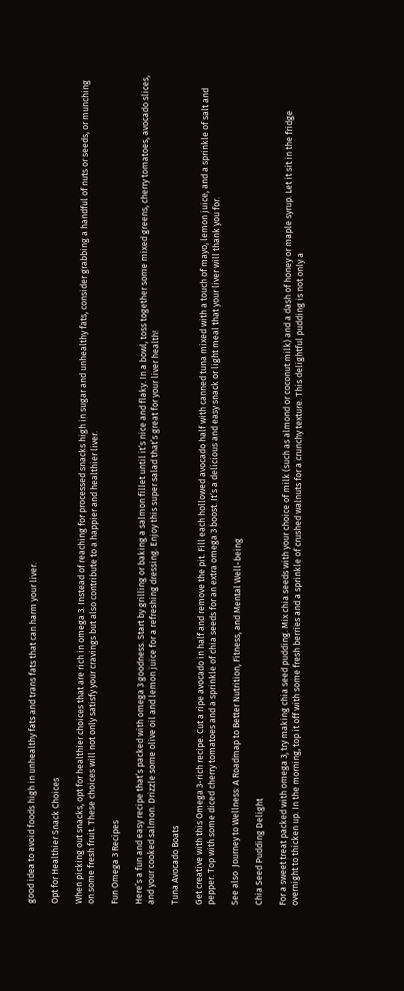good idea to avoid foods high in unhealthy fats and trans fats that can harm your liver.

Opt for Healthier Snack Choices

When picking out snacks, opt for healthier choices that are rich in omega 3. Instead of reaching for processed snacks high in sugar and unhealthy fats, consider grabbing a handful of nuts or seeds, or munching on some fresh fruit. These choices will not only satisfy your cravings but also contribute to a happier and healthier liver.

Fun Omega 3 Recipes

Here’s a fun and easy recipe that’s packed with omega 3 goodness. Start by grilling or baking a salmon fillet until it’s nice and flaky. In a bowl, toss together some mixed greens, cherry tomatoes, avocado slices, and your cooked salmon. Drizzle some olive oil and lemon juice for a refreshing dressing. Enjoy this super salad that’s great for your liver health!

Tuna Avocado Boats

Get creative with this Omega 3-rich recipe. Cut a ripe avocado in half and remove the pit. Fill each hollowed avocado half with canned tuna mixed with a touch of mayo, lemon juice, and a sprinkle of salt and pepper. Top with some diced cherry tomatoes and a sprinkle of chia seeds for an extra omega 3 boost. It’s a delicious and easy snack or light meal that your liver will thank you for.

See also  Journey to Wellness: A Roadmap to Better Nutrition, Fitness, and Mental Well-being

Chia Seed Pudding Delight

For a sweet treat packed with omega 3, try making chia seed pudding. Mix chia seeds with your choice of milk (such as almond or coconut milk) and a dash of honey or maple syrup. Let it sit in the fridge overnight to thicken up. In the morning, top it off with some fresh berries and a sprinkle of crushed walnuts for a crunchy texture. This delightful pudding is not only a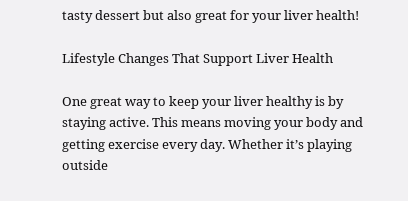tasty dessert but also great for your liver health!

Lifestyle Changes That Support Liver Health

One great way to keep your liver healthy is by staying active. This means moving your body and getting exercise every day. Whether it’s playing outside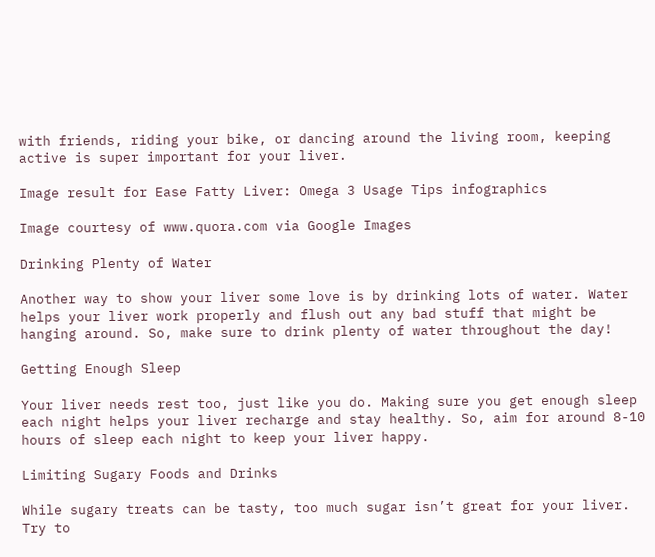with friends, riding your bike, or dancing around the living room, keeping active is super important for your liver.

Image result for Ease Fatty Liver: Omega 3 Usage Tips infographics

Image courtesy of www.quora.com via Google Images

Drinking Plenty of Water

Another way to show your liver some love is by drinking lots of water. Water helps your liver work properly and flush out any bad stuff that might be hanging around. So, make sure to drink plenty of water throughout the day!

Getting Enough Sleep

Your liver needs rest too, just like you do. Making sure you get enough sleep each night helps your liver recharge and stay healthy. So, aim for around 8-10 hours of sleep each night to keep your liver happy.

Limiting Sugary Foods and Drinks

While sugary treats can be tasty, too much sugar isn’t great for your liver. Try to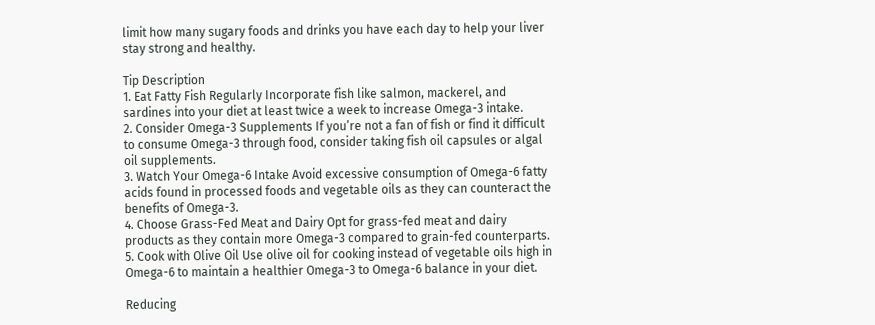limit how many sugary foods and drinks you have each day to help your liver stay strong and healthy.

Tip Description
1. Eat Fatty Fish Regularly Incorporate fish like salmon, mackerel, and sardines into your diet at least twice a week to increase Omega-3 intake.
2. Consider Omega-3 Supplements If you’re not a fan of fish or find it difficult to consume Omega-3 through food, consider taking fish oil capsules or algal oil supplements.
3. Watch Your Omega-6 Intake Avoid excessive consumption of Omega-6 fatty acids found in processed foods and vegetable oils as they can counteract the benefits of Omega-3.
4. Choose Grass-Fed Meat and Dairy Opt for grass-fed meat and dairy products as they contain more Omega-3 compared to grain-fed counterparts.
5. Cook with Olive Oil Use olive oil for cooking instead of vegetable oils high in Omega-6 to maintain a healthier Omega-3 to Omega-6 balance in your diet.

Reducing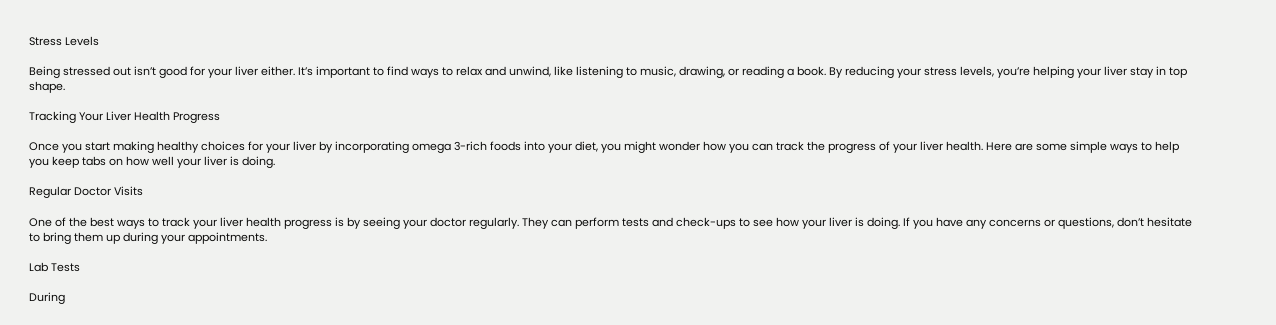Stress Levels

Being stressed out isn’t good for your liver either. It’s important to find ways to relax and unwind, like listening to music, drawing, or reading a book. By reducing your stress levels, you’re helping your liver stay in top shape.

Tracking Your Liver Health Progress

Once you start making healthy choices for your liver by incorporating omega 3-rich foods into your diet, you might wonder how you can track the progress of your liver health. Here are some simple ways to help you keep tabs on how well your liver is doing.

Regular Doctor Visits

One of the best ways to track your liver health progress is by seeing your doctor regularly. They can perform tests and check-ups to see how your liver is doing. If you have any concerns or questions, don’t hesitate to bring them up during your appointments.

Lab Tests

During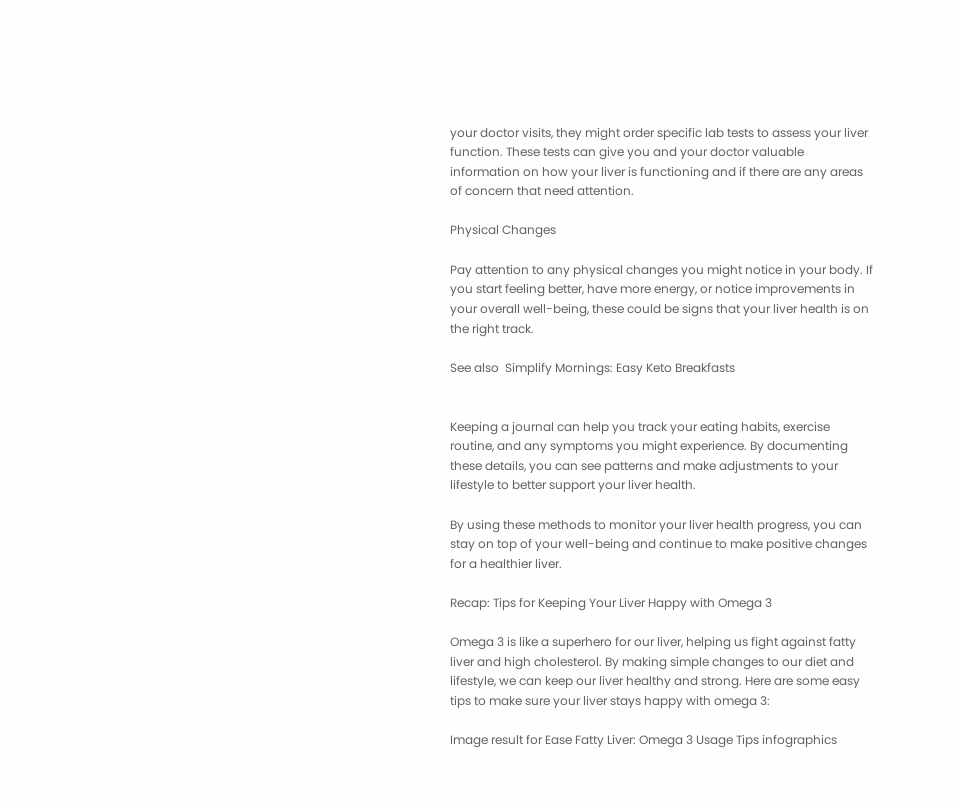your doctor visits, they might order specific lab tests to assess your liver function. These tests can give you and your doctor valuable information on how your liver is functioning and if there are any areas of concern that need attention.

Physical Changes

Pay attention to any physical changes you might notice in your body. If you start feeling better, have more energy, or notice improvements in your overall well-being, these could be signs that your liver health is on the right track.

See also  Simplify Mornings: Easy Keto Breakfasts


Keeping a journal can help you track your eating habits, exercise routine, and any symptoms you might experience. By documenting these details, you can see patterns and make adjustments to your lifestyle to better support your liver health.

By using these methods to monitor your liver health progress, you can stay on top of your well-being and continue to make positive changes for a healthier liver.

Recap: Tips for Keeping Your Liver Happy with Omega 3

Omega 3 is like a superhero for our liver, helping us fight against fatty liver and high cholesterol. By making simple changes to our diet and lifestyle, we can keep our liver healthy and strong. Here are some easy tips to make sure your liver stays happy with omega 3:

Image result for Ease Fatty Liver: Omega 3 Usage Tips infographics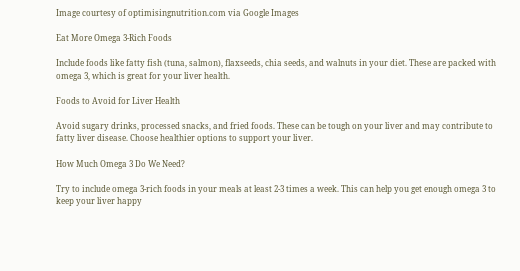Image courtesy of optimisingnutrition.com via Google Images

Eat More Omega 3-Rich Foods

Include foods like fatty fish (tuna, salmon), flaxseeds, chia seeds, and walnuts in your diet. These are packed with omega 3, which is great for your liver health.

Foods to Avoid for Liver Health

Avoid sugary drinks, processed snacks, and fried foods. These can be tough on your liver and may contribute to fatty liver disease. Choose healthier options to support your liver.

How Much Omega 3 Do We Need?

Try to include omega 3-rich foods in your meals at least 2-3 times a week. This can help you get enough omega 3 to keep your liver happy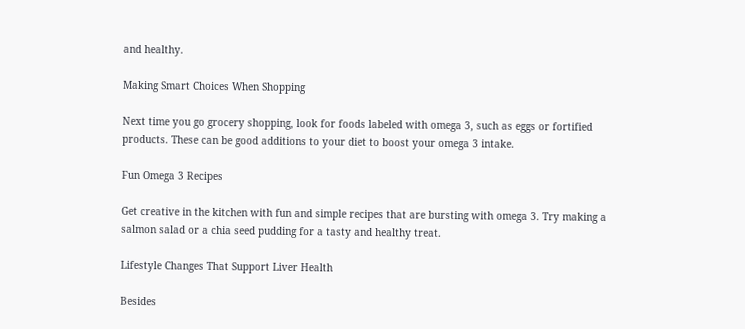and healthy.

Making Smart Choices When Shopping

Next time you go grocery shopping, look for foods labeled with omega 3, such as eggs or fortified products. These can be good additions to your diet to boost your omega 3 intake.

Fun Omega 3 Recipes

Get creative in the kitchen with fun and simple recipes that are bursting with omega 3. Try making a salmon salad or a chia seed pudding for a tasty and healthy treat.

Lifestyle Changes That Support Liver Health

Besides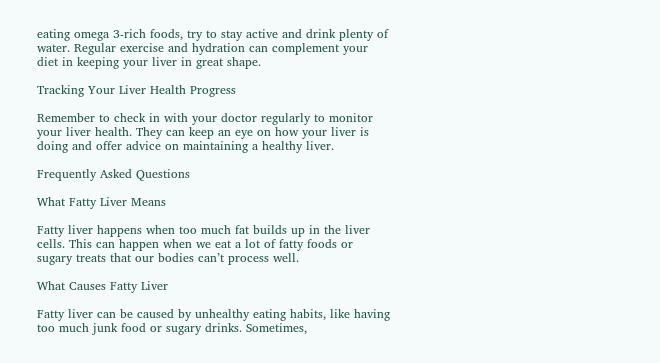eating omega 3-rich foods, try to stay active and drink plenty of water. Regular exercise and hydration can complement your diet in keeping your liver in great shape.

Tracking Your Liver Health Progress

Remember to check in with your doctor regularly to monitor your liver health. They can keep an eye on how your liver is doing and offer advice on maintaining a healthy liver.

Frequently Asked Questions

What Fatty Liver Means

Fatty liver happens when too much fat builds up in the liver cells. This can happen when we eat a lot of fatty foods or sugary treats that our bodies can’t process well.

What Causes Fatty Liver

Fatty liver can be caused by unhealthy eating habits, like having too much junk food or sugary drinks. Sometimes,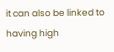it can also be linked to having high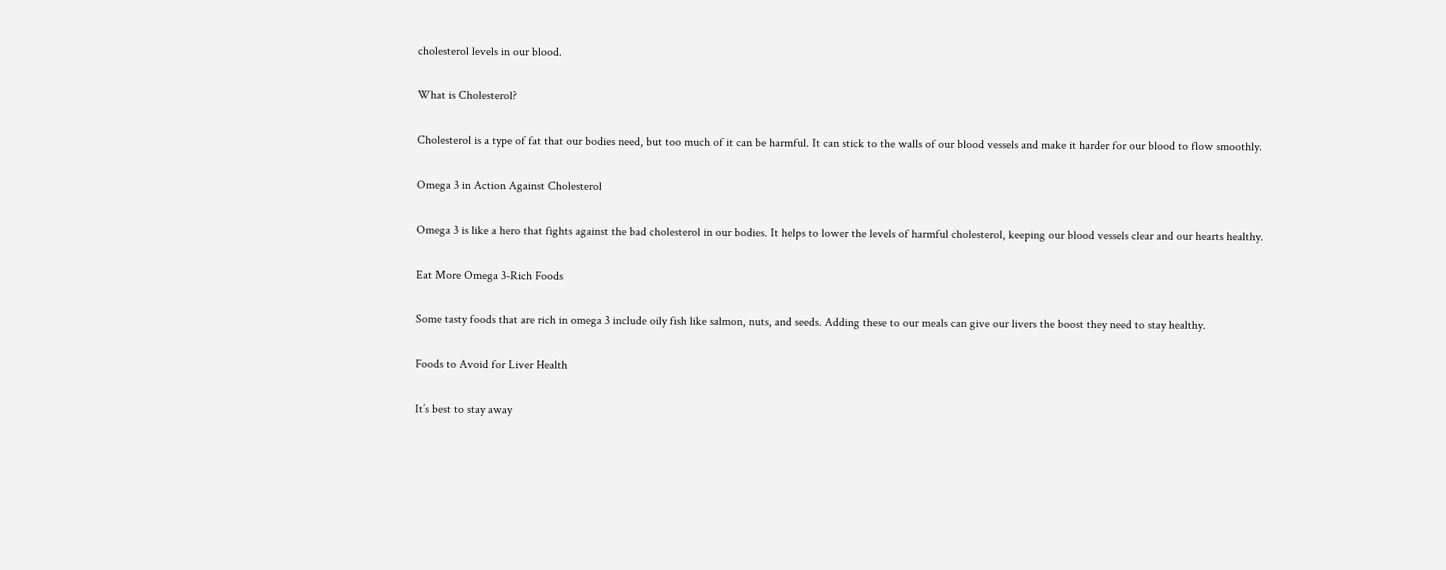cholesterol levels in our blood.

What is Cholesterol?

Cholesterol is a type of fat that our bodies need, but too much of it can be harmful. It can stick to the walls of our blood vessels and make it harder for our blood to flow smoothly.

Omega 3 in Action Against Cholesterol

Omega 3 is like a hero that fights against the bad cholesterol in our bodies. It helps to lower the levels of harmful cholesterol, keeping our blood vessels clear and our hearts healthy.

Eat More Omega 3-Rich Foods

Some tasty foods that are rich in omega 3 include oily fish like salmon, nuts, and seeds. Adding these to our meals can give our livers the boost they need to stay healthy.

Foods to Avoid for Liver Health

It’s best to stay away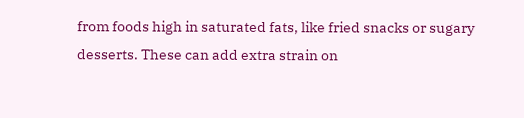from foods high in saturated fats, like fried snacks or sugary desserts. These can add extra strain on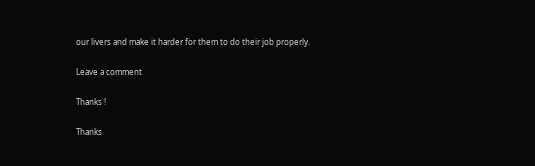our livers and make it harder for them to do their job properly.

Leave a comment

Thanks !

Thanks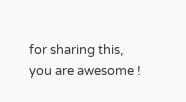for sharing this, you are awesome !